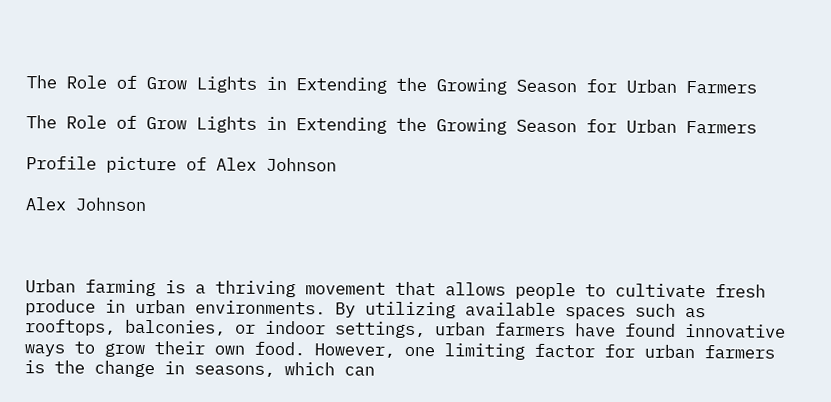The Role of Grow Lights in Extending the Growing Season for Urban Farmers

The Role of Grow Lights in Extending the Growing Season for Urban Farmers

Profile picture of Alex Johnson

Alex Johnson



Urban farming is a thriving movement that allows people to cultivate fresh produce in urban environments. By utilizing available spaces such as rooftops, balconies, or indoor settings, urban farmers have found innovative ways to grow their own food. However, one limiting factor for urban farmers is the change in seasons, which can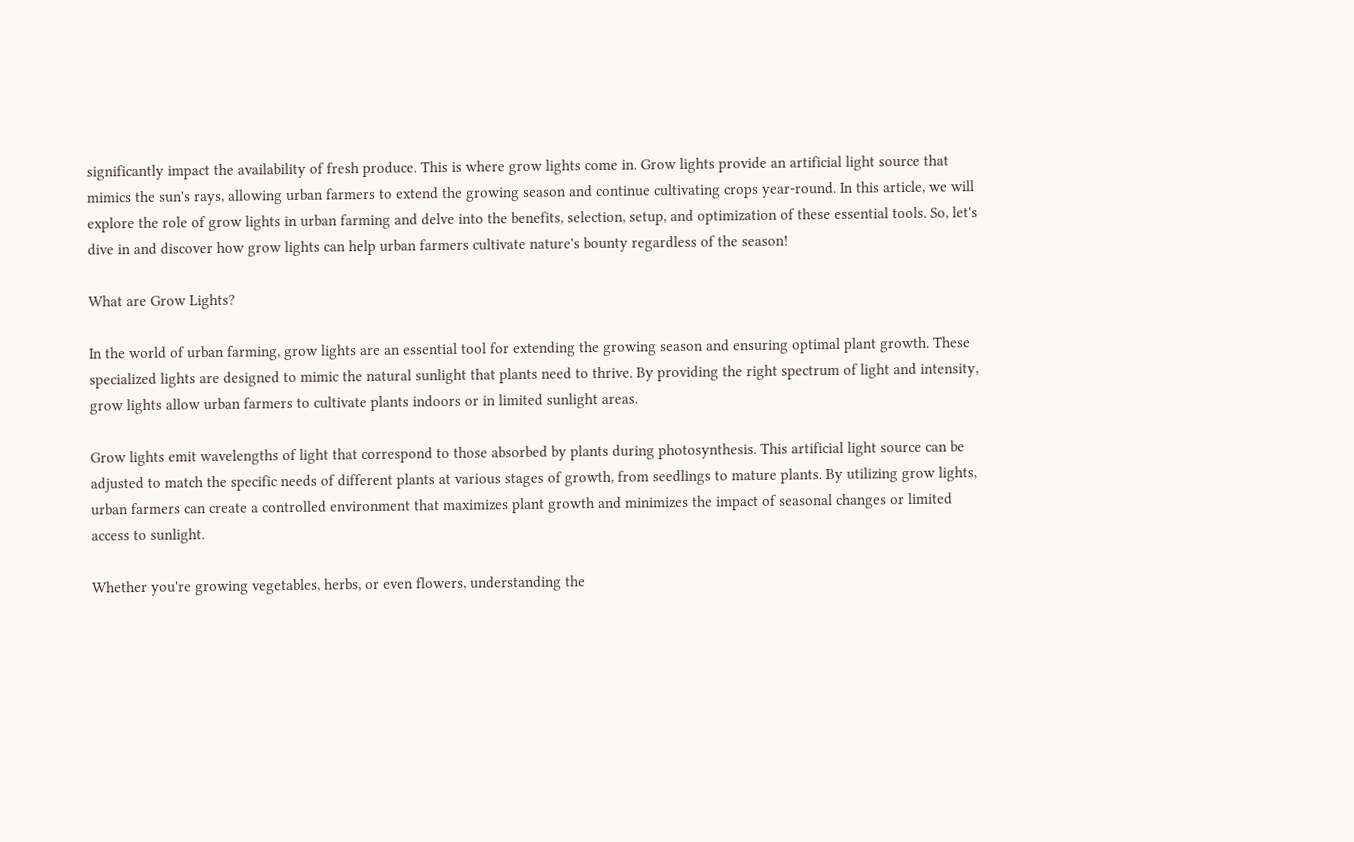significantly impact the availability of fresh produce. This is where grow lights come in. Grow lights provide an artificial light source that mimics the sun's rays, allowing urban farmers to extend the growing season and continue cultivating crops year-round. In this article, we will explore the role of grow lights in urban farming and delve into the benefits, selection, setup, and optimization of these essential tools. So, let's dive in and discover how grow lights can help urban farmers cultivate nature's bounty regardless of the season!

What are Grow Lights?

In the world of urban farming, grow lights are an essential tool for extending the growing season and ensuring optimal plant growth. These specialized lights are designed to mimic the natural sunlight that plants need to thrive. By providing the right spectrum of light and intensity, grow lights allow urban farmers to cultivate plants indoors or in limited sunlight areas.

Grow lights emit wavelengths of light that correspond to those absorbed by plants during photosynthesis. This artificial light source can be adjusted to match the specific needs of different plants at various stages of growth, from seedlings to mature plants. By utilizing grow lights, urban farmers can create a controlled environment that maximizes plant growth and minimizes the impact of seasonal changes or limited access to sunlight.

Whether you're growing vegetables, herbs, or even flowers, understanding the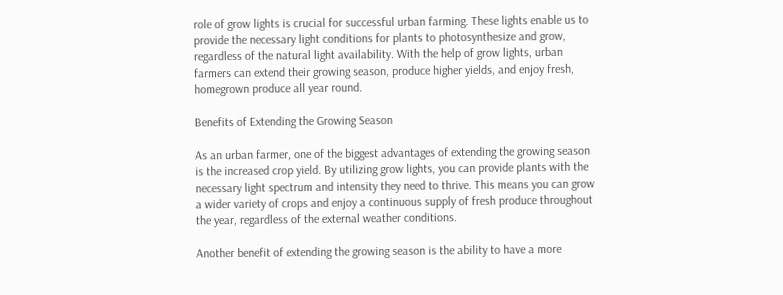role of grow lights is crucial for successful urban farming. These lights enable us to provide the necessary light conditions for plants to photosynthesize and grow, regardless of the natural light availability. With the help of grow lights, urban farmers can extend their growing season, produce higher yields, and enjoy fresh, homegrown produce all year round.

Benefits of Extending the Growing Season

As an urban farmer, one of the biggest advantages of extending the growing season is the increased crop yield. By utilizing grow lights, you can provide plants with the necessary light spectrum and intensity they need to thrive. This means you can grow a wider variety of crops and enjoy a continuous supply of fresh produce throughout the year, regardless of the external weather conditions.

Another benefit of extending the growing season is the ability to have a more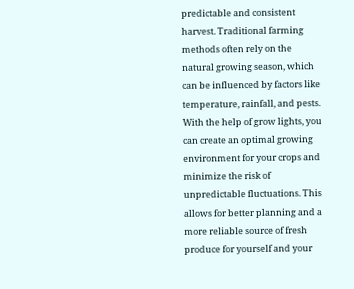predictable and consistent harvest. Traditional farming methods often rely on the natural growing season, which can be influenced by factors like temperature, rainfall, and pests. With the help of grow lights, you can create an optimal growing environment for your crops and minimize the risk of unpredictable fluctuations. This allows for better planning and a more reliable source of fresh produce for yourself and your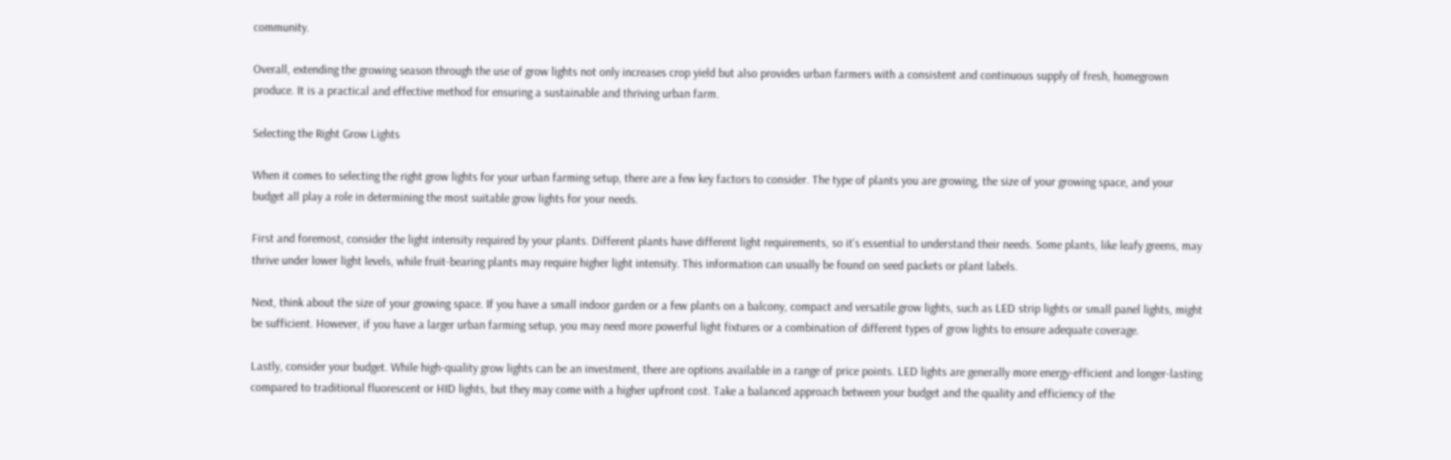community.

Overall, extending the growing season through the use of grow lights not only increases crop yield but also provides urban farmers with a consistent and continuous supply of fresh, homegrown produce. It is a practical and effective method for ensuring a sustainable and thriving urban farm.

Selecting the Right Grow Lights

When it comes to selecting the right grow lights for your urban farming setup, there are a few key factors to consider. The type of plants you are growing, the size of your growing space, and your budget all play a role in determining the most suitable grow lights for your needs.

First and foremost, consider the light intensity required by your plants. Different plants have different light requirements, so it's essential to understand their needs. Some plants, like leafy greens, may thrive under lower light levels, while fruit-bearing plants may require higher light intensity. This information can usually be found on seed packets or plant labels.

Next, think about the size of your growing space. If you have a small indoor garden or a few plants on a balcony, compact and versatile grow lights, such as LED strip lights or small panel lights, might be sufficient. However, if you have a larger urban farming setup, you may need more powerful light fixtures or a combination of different types of grow lights to ensure adequate coverage.

Lastly, consider your budget. While high-quality grow lights can be an investment, there are options available in a range of price points. LED lights are generally more energy-efficient and longer-lasting compared to traditional fluorescent or HID lights, but they may come with a higher upfront cost. Take a balanced approach between your budget and the quality and efficiency of the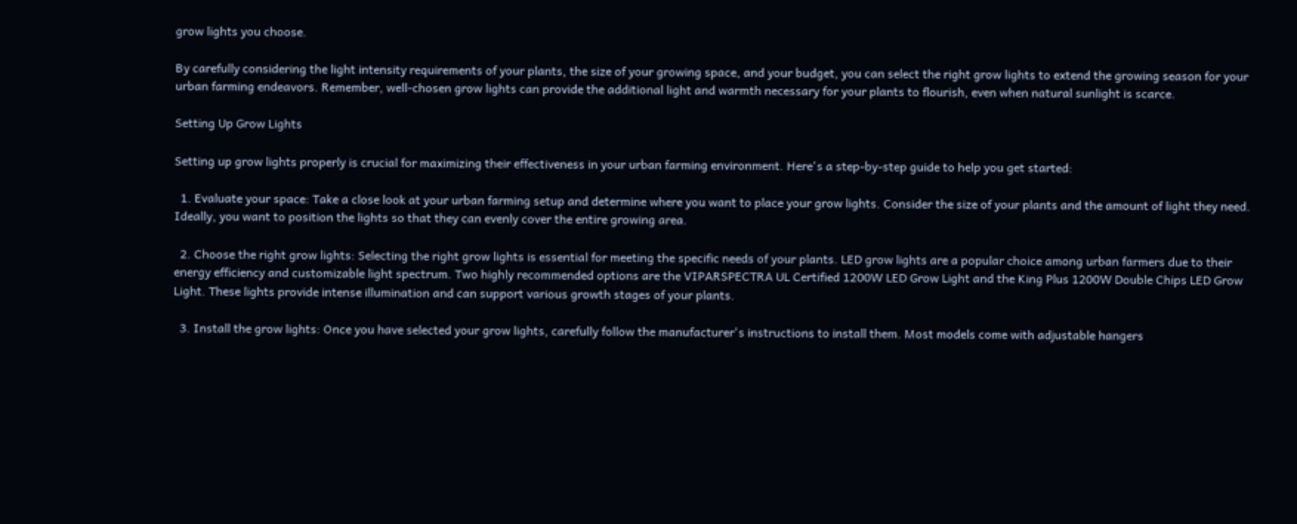grow lights you choose.

By carefully considering the light intensity requirements of your plants, the size of your growing space, and your budget, you can select the right grow lights to extend the growing season for your urban farming endeavors. Remember, well-chosen grow lights can provide the additional light and warmth necessary for your plants to flourish, even when natural sunlight is scarce.

Setting Up Grow Lights

Setting up grow lights properly is crucial for maximizing their effectiveness in your urban farming environment. Here's a step-by-step guide to help you get started:

  1. Evaluate your space: Take a close look at your urban farming setup and determine where you want to place your grow lights. Consider the size of your plants and the amount of light they need. Ideally, you want to position the lights so that they can evenly cover the entire growing area.

  2. Choose the right grow lights: Selecting the right grow lights is essential for meeting the specific needs of your plants. LED grow lights are a popular choice among urban farmers due to their energy efficiency and customizable light spectrum. Two highly recommended options are the VIPARSPECTRA UL Certified 1200W LED Grow Light and the King Plus 1200W Double Chips LED Grow Light. These lights provide intense illumination and can support various growth stages of your plants.

  3. Install the grow lights: Once you have selected your grow lights, carefully follow the manufacturer's instructions to install them. Most models come with adjustable hangers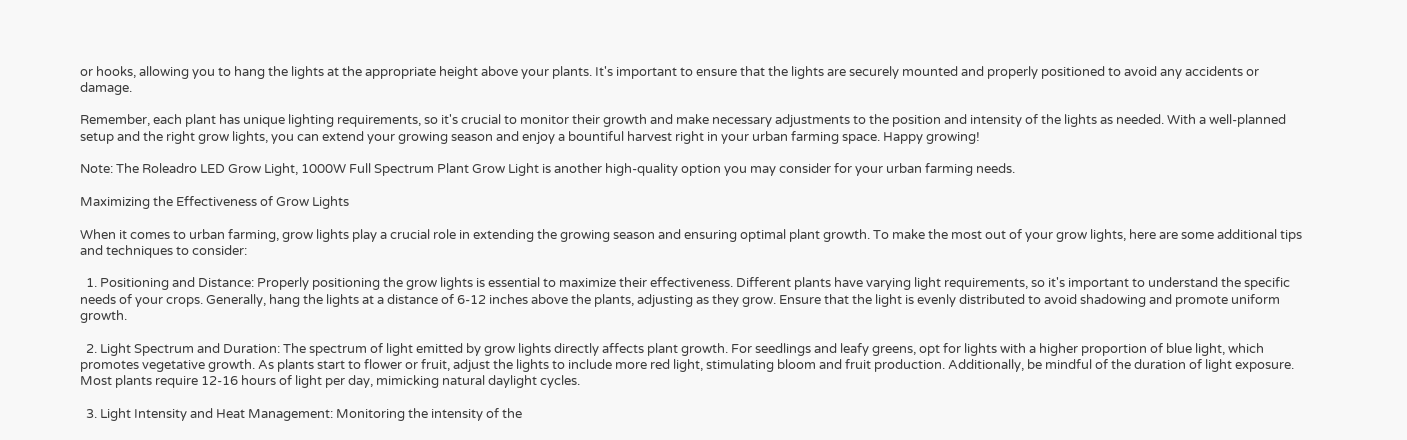or hooks, allowing you to hang the lights at the appropriate height above your plants. It's important to ensure that the lights are securely mounted and properly positioned to avoid any accidents or damage.

Remember, each plant has unique lighting requirements, so it's crucial to monitor their growth and make necessary adjustments to the position and intensity of the lights as needed. With a well-planned setup and the right grow lights, you can extend your growing season and enjoy a bountiful harvest right in your urban farming space. Happy growing!

Note: The Roleadro LED Grow Light, 1000W Full Spectrum Plant Grow Light is another high-quality option you may consider for your urban farming needs.

Maximizing the Effectiveness of Grow Lights

When it comes to urban farming, grow lights play a crucial role in extending the growing season and ensuring optimal plant growth. To make the most out of your grow lights, here are some additional tips and techniques to consider:

  1. Positioning and Distance: Properly positioning the grow lights is essential to maximize their effectiveness. Different plants have varying light requirements, so it's important to understand the specific needs of your crops. Generally, hang the lights at a distance of 6-12 inches above the plants, adjusting as they grow. Ensure that the light is evenly distributed to avoid shadowing and promote uniform growth.

  2. Light Spectrum and Duration: The spectrum of light emitted by grow lights directly affects plant growth. For seedlings and leafy greens, opt for lights with a higher proportion of blue light, which promotes vegetative growth. As plants start to flower or fruit, adjust the lights to include more red light, stimulating bloom and fruit production. Additionally, be mindful of the duration of light exposure. Most plants require 12-16 hours of light per day, mimicking natural daylight cycles.

  3. Light Intensity and Heat Management: Monitoring the intensity of the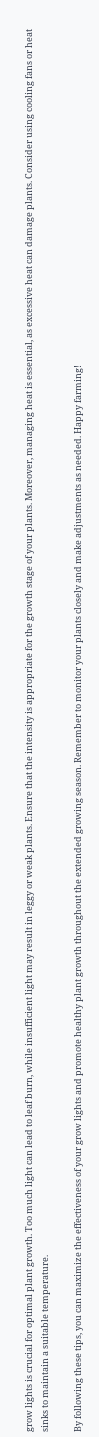grow lights is crucial for optimal plant growth. Too much light can lead to leaf burn, while insufficient light may result in leggy or weak plants. Ensure that the intensity is appropriate for the growth stage of your plants. Moreover, managing heat is essential, as excessive heat can damage plants. Consider using cooling fans or heat sinks to maintain a suitable temperature.

By following these tips, you can maximize the effectiveness of your grow lights and promote healthy plant growth throughout the extended growing season. Remember to monitor your plants closely and make adjustments as needed. Happy farming!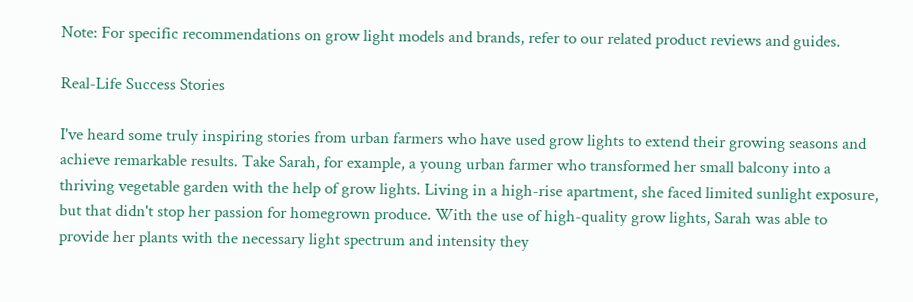Note: For specific recommendations on grow light models and brands, refer to our related product reviews and guides.

Real-Life Success Stories

I've heard some truly inspiring stories from urban farmers who have used grow lights to extend their growing seasons and achieve remarkable results. Take Sarah, for example, a young urban farmer who transformed her small balcony into a thriving vegetable garden with the help of grow lights. Living in a high-rise apartment, she faced limited sunlight exposure, but that didn't stop her passion for homegrown produce. With the use of high-quality grow lights, Sarah was able to provide her plants with the necessary light spectrum and intensity they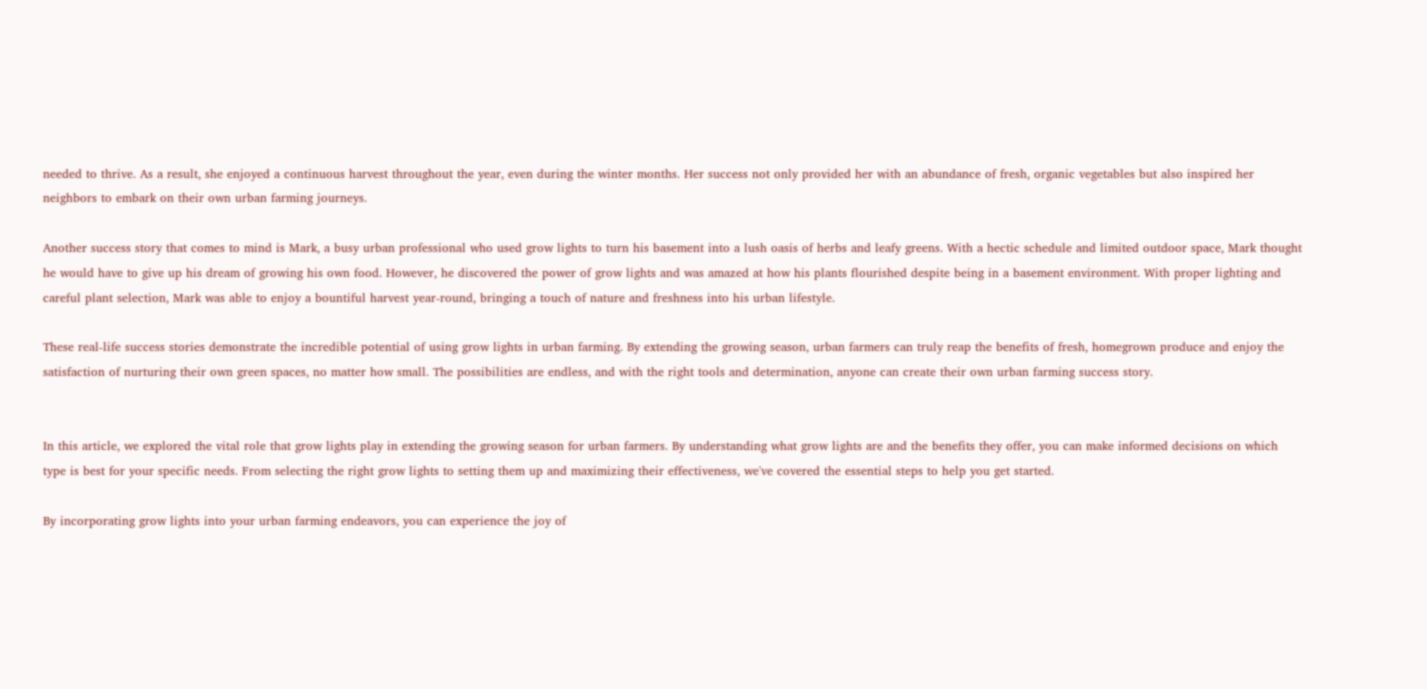needed to thrive. As a result, she enjoyed a continuous harvest throughout the year, even during the winter months. Her success not only provided her with an abundance of fresh, organic vegetables but also inspired her neighbors to embark on their own urban farming journeys.

Another success story that comes to mind is Mark, a busy urban professional who used grow lights to turn his basement into a lush oasis of herbs and leafy greens. With a hectic schedule and limited outdoor space, Mark thought he would have to give up his dream of growing his own food. However, he discovered the power of grow lights and was amazed at how his plants flourished despite being in a basement environment. With proper lighting and careful plant selection, Mark was able to enjoy a bountiful harvest year-round, bringing a touch of nature and freshness into his urban lifestyle.

These real-life success stories demonstrate the incredible potential of using grow lights in urban farming. By extending the growing season, urban farmers can truly reap the benefits of fresh, homegrown produce and enjoy the satisfaction of nurturing their own green spaces, no matter how small. The possibilities are endless, and with the right tools and determination, anyone can create their own urban farming success story.


In this article, we explored the vital role that grow lights play in extending the growing season for urban farmers. By understanding what grow lights are and the benefits they offer, you can make informed decisions on which type is best for your specific needs. From selecting the right grow lights to setting them up and maximizing their effectiveness, we've covered the essential steps to help you get started.

By incorporating grow lights into your urban farming endeavors, you can experience the joy of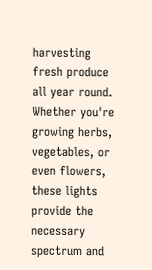harvesting fresh produce all year round. Whether you're growing herbs, vegetables, or even flowers, these lights provide the necessary spectrum and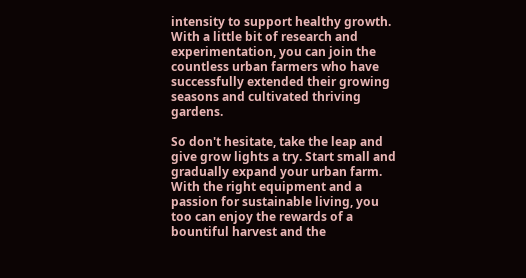intensity to support healthy growth. With a little bit of research and experimentation, you can join the countless urban farmers who have successfully extended their growing seasons and cultivated thriving gardens.

So don't hesitate, take the leap and give grow lights a try. Start small and gradually expand your urban farm. With the right equipment and a passion for sustainable living, you too can enjoy the rewards of a bountiful harvest and the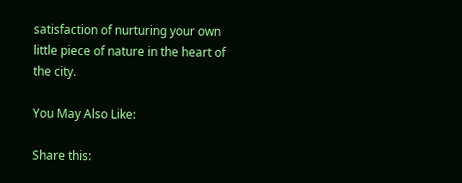satisfaction of nurturing your own little piece of nature in the heart of the city.

You May Also Like:

Share this: